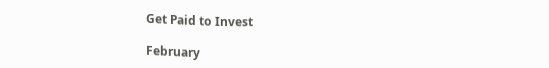Get Paid to Invest

February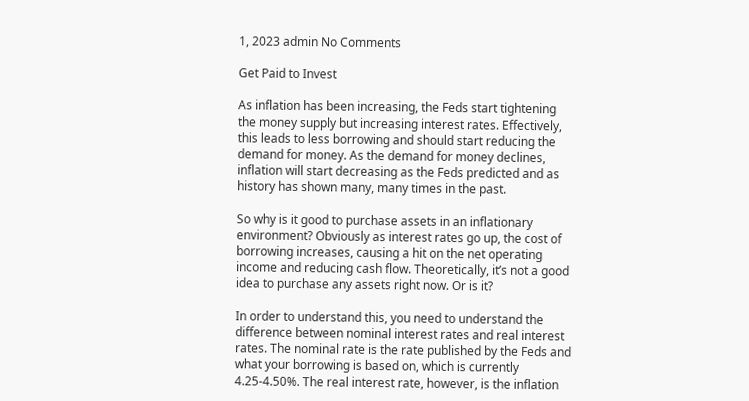1, 2023 admin No Comments

Get Paid to Invest

As inflation has been increasing, the Feds start tightening the money supply but increasing interest rates. Effectively, this leads to less borrowing and should start reducing the demand for money. As the demand for money declines, inflation will start decreasing as the Feds predicted and as history has shown many, many times in the past.

So why is it good to purchase assets in an inflationary environment? Obviously as interest rates go up, the cost of borrowing increases, causing a hit on the net operating income and reducing cash flow. Theoretically, it’s not a good idea to purchase any assets right now. Or is it?

In order to understand this, you need to understand the difference between nominal interest rates and real interest rates. The nominal rate is the rate published by the Feds and what your borrowing is based on, which is currently 4.25-4.50%. The real interest rate, however, is the inflation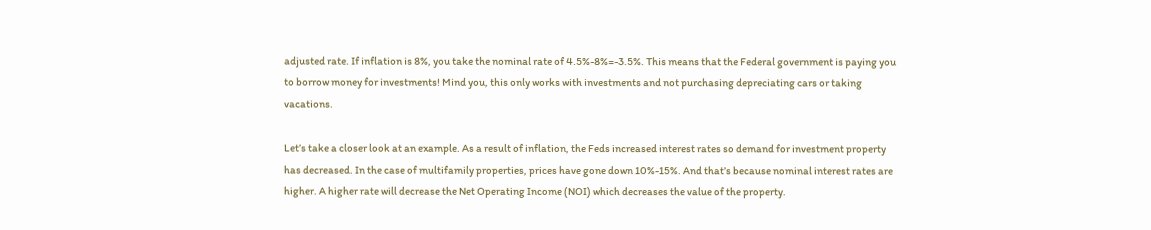adjusted rate. If inflation is 8%, you take the nominal rate of 4.5%-8%=-3.5%. This means that the Federal government is paying you to borrow money for investments! Mind you, this only works with investments and not purchasing depreciating cars or taking vacations.

Let’s take a closer look at an example. As a result of inflation, the Feds increased interest rates so demand for investment property has decreased. In the case of multifamily properties, prices have gone down 10%-15%. And that’s because nominal interest rates are higher. A higher rate will decrease the Net Operating Income (NOI) which decreases the value of the property.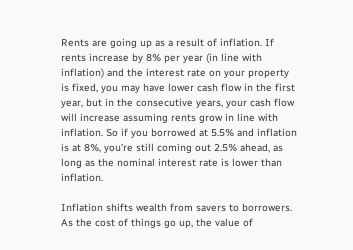Rents are going up as a result of inflation. If rents increase by 8% per year (in line with inflation) and the interest rate on your property is fixed, you may have lower cash flow in the first year, but in the consecutive years, your cash flow will increase assuming rents grow in line with inflation. So if you borrowed at 5.5% and inflation is at 8%, you’re still coming out 2.5% ahead, as long as the nominal interest rate is lower than inflation.

Inflation shifts wealth from savers to borrowers. As the cost of things go up, the value of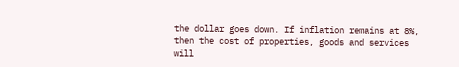the dollar goes down. If inflation remains at 8%, then the cost of properties, goods and services will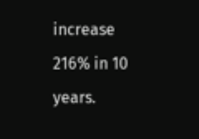increase 216% in 10 years.